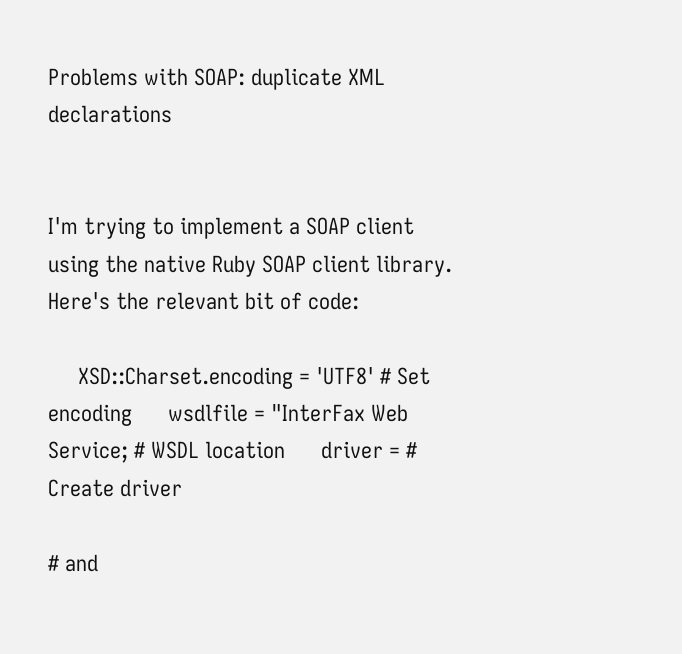Problems with SOAP: duplicate XML declarations


I'm trying to implement a SOAP client using the native Ruby SOAP client library. Here's the relevant bit of code:

     XSD::Charset.encoding = 'UTF8' # Set encoding      wsdlfile = "InterFax Web Service; # WSDL location      driver = # Create driver

# and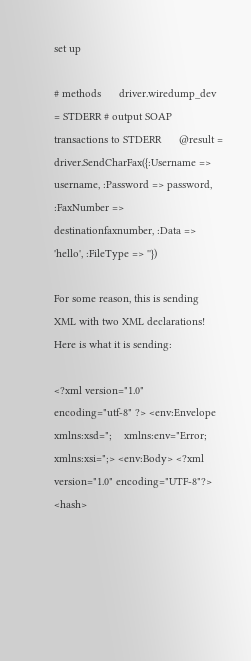set up

# methods      driver.wiredump_dev = STDERR # output SOAP transactions to STDERR      @result = driver.SendCharFax({:Username => username, :Password => password, :FaxNumber => destinationfaxnumber, :Data => 'hello', :FileType => ''})

For some reason, this is sending XML with two XML declarations! Here is what it is sending:

<?xml version="1.0" encoding="utf-8" ?> <env:Envelope xmlns:xsd=";    xmlns:env="Error;    xmlns:xsi=";> <env:Body> <?xml version="1.0" encoding="UTF-8"?> <hash>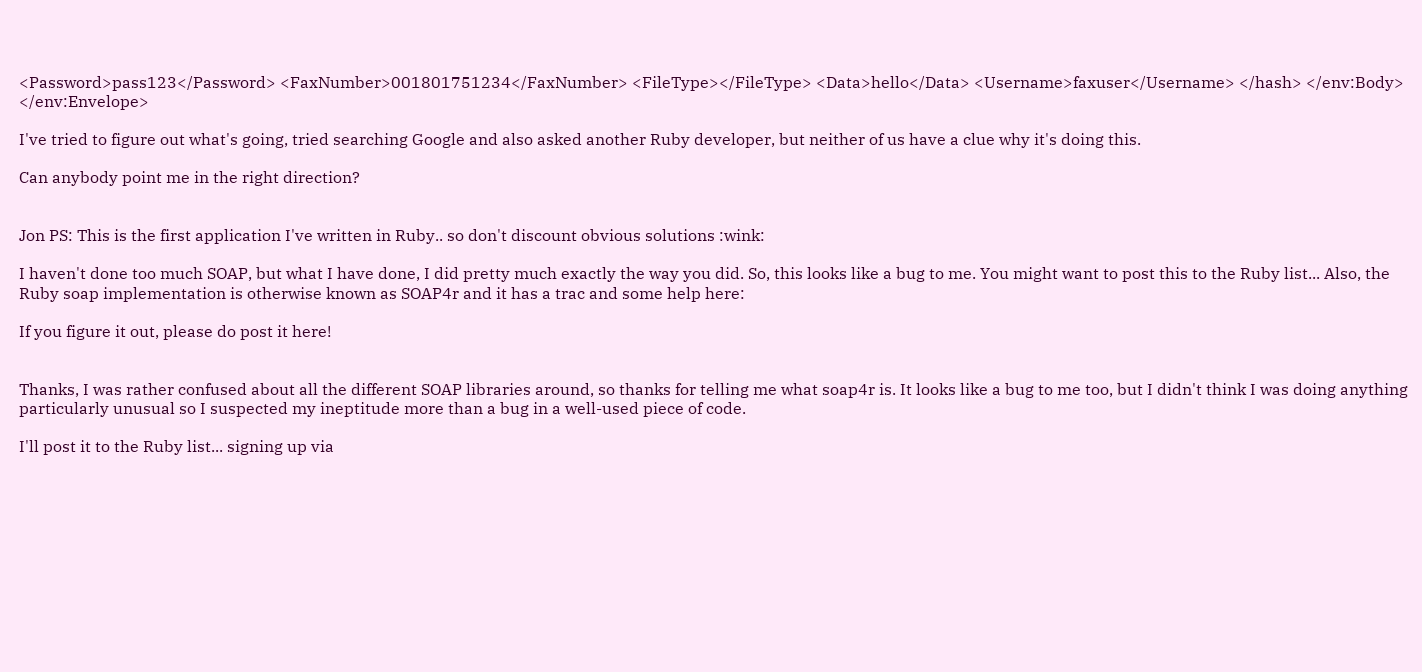<Password>pass123</Password> <FaxNumber>001801751234</FaxNumber> <FileType></FileType> <Data>hello</Data> <Username>faxuser</Username> </hash> </env:Body> </env:Envelope>

I've tried to figure out what's going, tried searching Google and also asked another Ruby developer, but neither of us have a clue why it's doing this.

Can anybody point me in the right direction?


Jon PS: This is the first application I've written in Ruby.. so don't discount obvious solutions :wink:

I haven't done too much SOAP, but what I have done, I did pretty much exactly the way you did. So, this looks like a bug to me. You might want to post this to the Ruby list... Also, the Ruby soap implementation is otherwise known as SOAP4r and it has a trac and some help here:

If you figure it out, please do post it here!


Thanks, I was rather confused about all the different SOAP libraries around, so thanks for telling me what soap4r is. It looks like a bug to me too, but I didn't think I was doing anything particularly unusual so I suspected my ineptitude more than a bug in a well-used piece of code.

I'll post it to the Ruby list... signing up via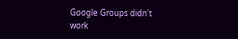Google Groups didn't work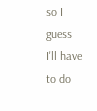so I guess I'll have to do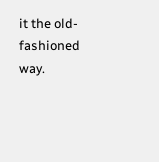it the old-fashioned way.